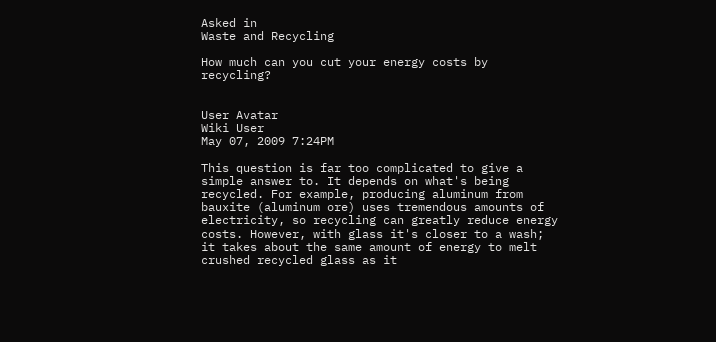Asked in
Waste and Recycling

How much can you cut your energy costs by recycling?


User Avatar
Wiki User
May 07, 2009 7:24PM

This question is far too complicated to give a simple answer to. It depends on what's being recycled. For example, producing aluminum from bauxite (aluminum ore) uses tremendous amounts of electricity, so recycling can greatly reduce energy costs. However, with glass it's closer to a wash; it takes about the same amount of energy to melt crushed recycled glass as it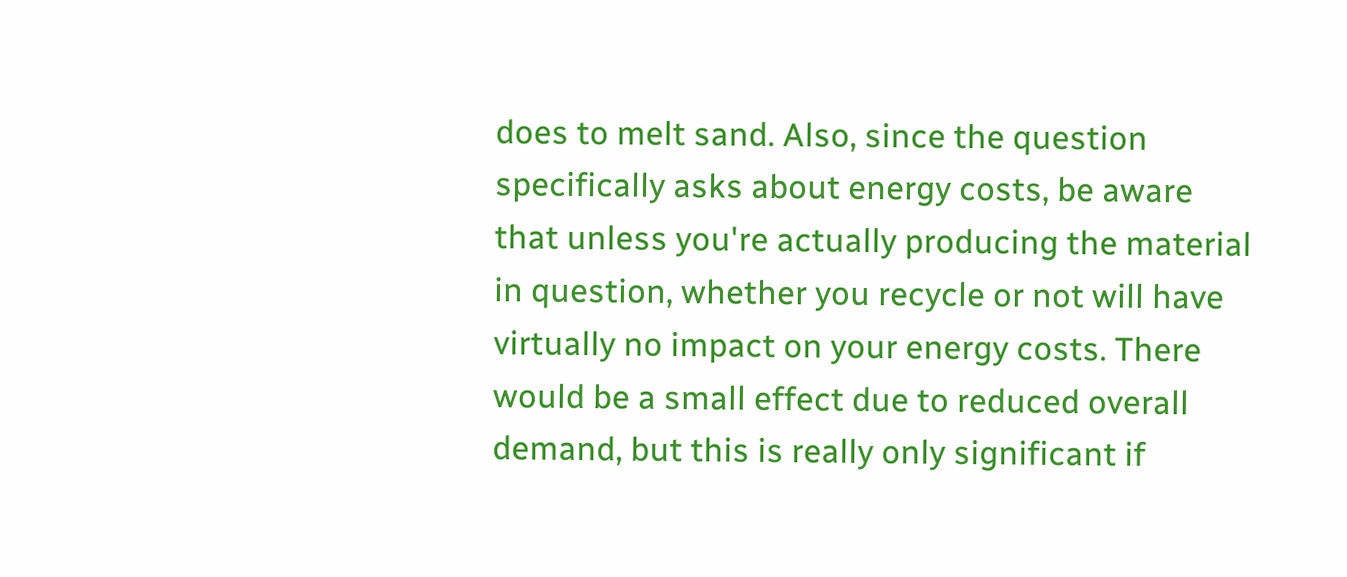does to melt sand. Also, since the question specifically asks about energy costs, be aware that unless you're actually producing the material in question, whether you recycle or not will have virtually no impact on your energy costs. There would be a small effect due to reduced overall demand, but this is really only significant if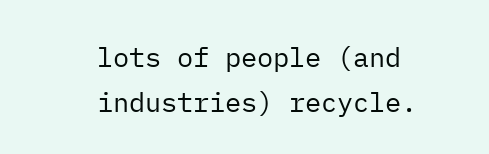lots of people (and industries) recycle.